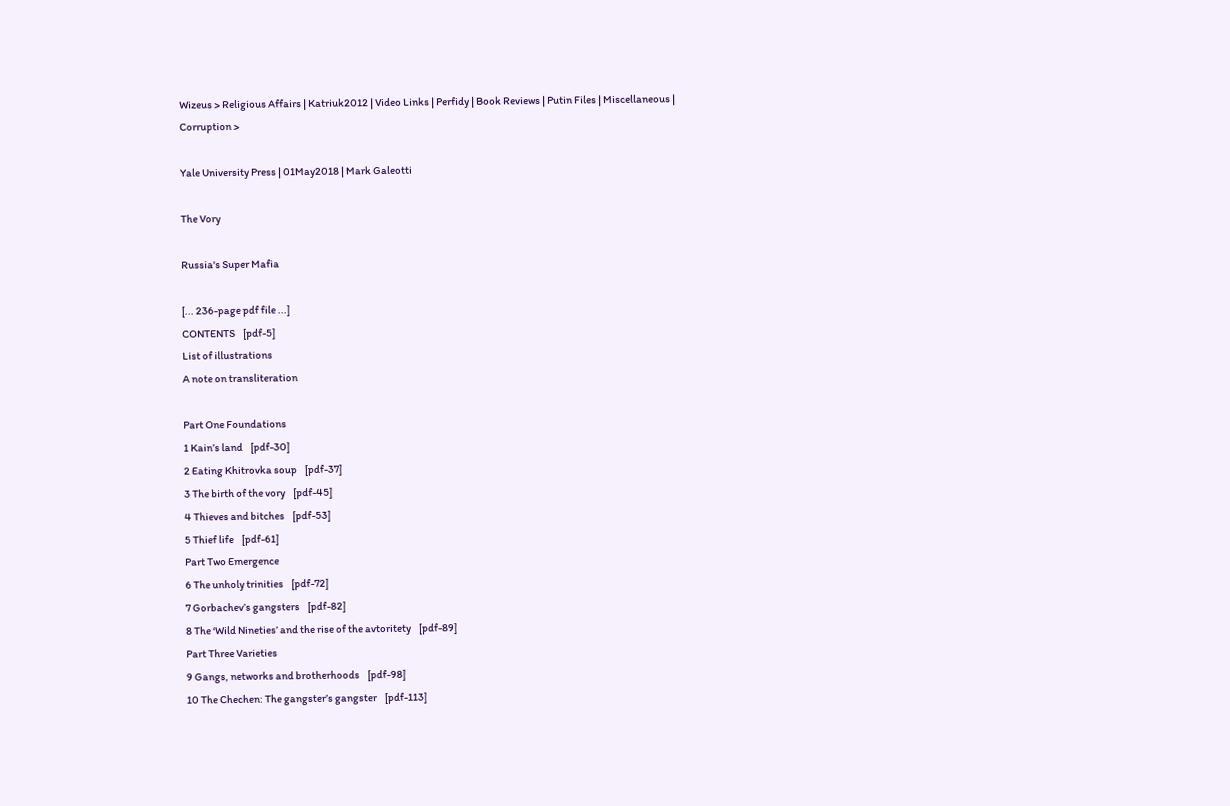Wizeus > Religious Affairs | Katriuk2012 | Video Links | Perfidy | Book Reviews | Putin Files | Miscellaneous | Corruption >

Yale University Press | 01May2018 | Mark Galeotti

The Vory

Russia's Super Mafia

[... 236-page pdf file ...]
CONTENTS    [pdf-5]
List of illustrations
A note on transliteration

Part One Foundations
1 Kain’s land    [pdf-30]
2 Eating Khitrovka soup    [pdf-37]
3 The birth of the vory    [pdf-45]
4 Thieves and bitches    [pdf-53]
5 Thief life    [pdf-61]
Part Two Emergence
6 The unholy trinities    [pdf-72]
7 Gorbachev’s gangsters    [pdf-82]
8 The ‘Wild Nineties’ and the rise of the avtoritety    [pdf-89]
Part Three Varieties
9 Gangs, networks and brotherhoods    [pdf-98]
10 The Chechen: The gangster’s gangster    [pdf-113]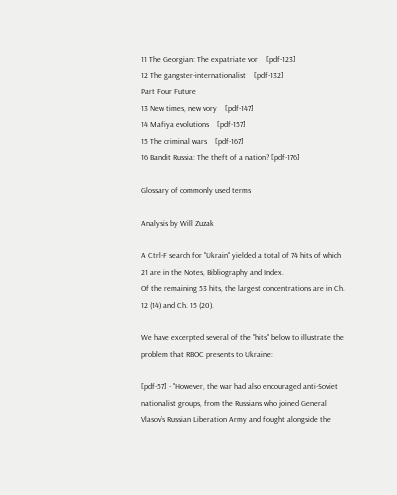11 The Georgian: The expatriate vor    [pdf-123]
12 The gangster-internationalist    [pdf-132]
Part Four Future
13 New times, new vory    [pdf-147]
14 Mafiya evolutions    [pdf-157]
15 The criminal wars    [pdf-167]
16 Bandit Russia: The theft of a nation? [pdf-176]

Glossary of commonly used terms

Analysis by Will Zuzak

A Ctrl-F search for "Ukrain" yielded a total of 74 hits of which 21 are in the Notes, Bibliography and Index.
Of the remaining 53 hits, the largest concentrations are in Ch. 12 (14) and Ch. 15 (20).

We have excerpted several of the "hits" below to illustrate the problem that RBOC presents to Ukraine:

[pdf-57] - "However, the war had also encouraged anti-Soviet nationalist groups, from the Russians who joined General Vlasov’s Russian Liberation Army and fought alongside the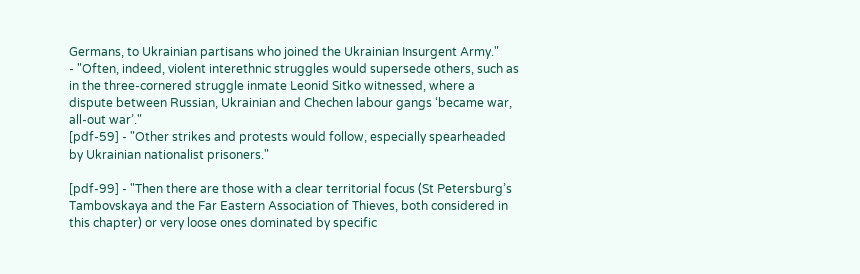Germans, to Ukrainian partisans who joined the Ukrainian Insurgent Army."
- "Often, indeed, violent interethnic struggles would supersede others, such as in the three-cornered struggle inmate Leonid Sitko witnessed, where a dispute between Russian, Ukrainian and Chechen labour gangs ‘became war, all-out war’."
[pdf-59] - "Other strikes and protests would follow, especially spearheaded by Ukrainian nationalist prisoners."

[pdf-99] - "Then there are those with a clear territorial focus (St Petersburg’s Tambovskaya and the Far Eastern Association of Thieves, both considered in this chapter) or very loose ones dominated by specific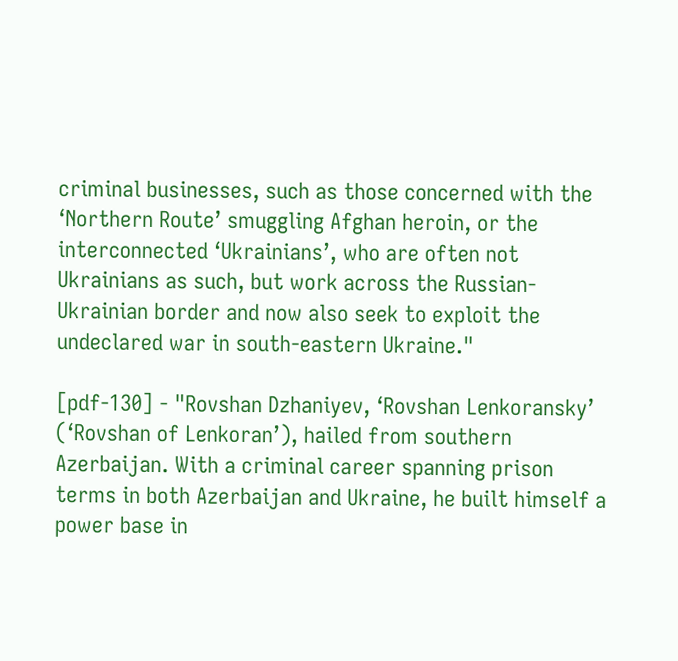criminal businesses, such as those concerned with the ‘Northern Route’ smuggling Afghan heroin, or the interconnected ‘Ukrainians’, who are often not Ukrainians as such, but work across the Russian-Ukrainian border and now also seek to exploit the undeclared war in south-eastern Ukraine."

[pdf-130] - "Rovshan Dzhaniyev, ‘Rovshan Lenkoransky’ (‘Rovshan of Lenkoran’), hailed from southern Azerbaijan. With a criminal career spanning prison terms in both Azerbaijan and Ukraine, he built himself a power base in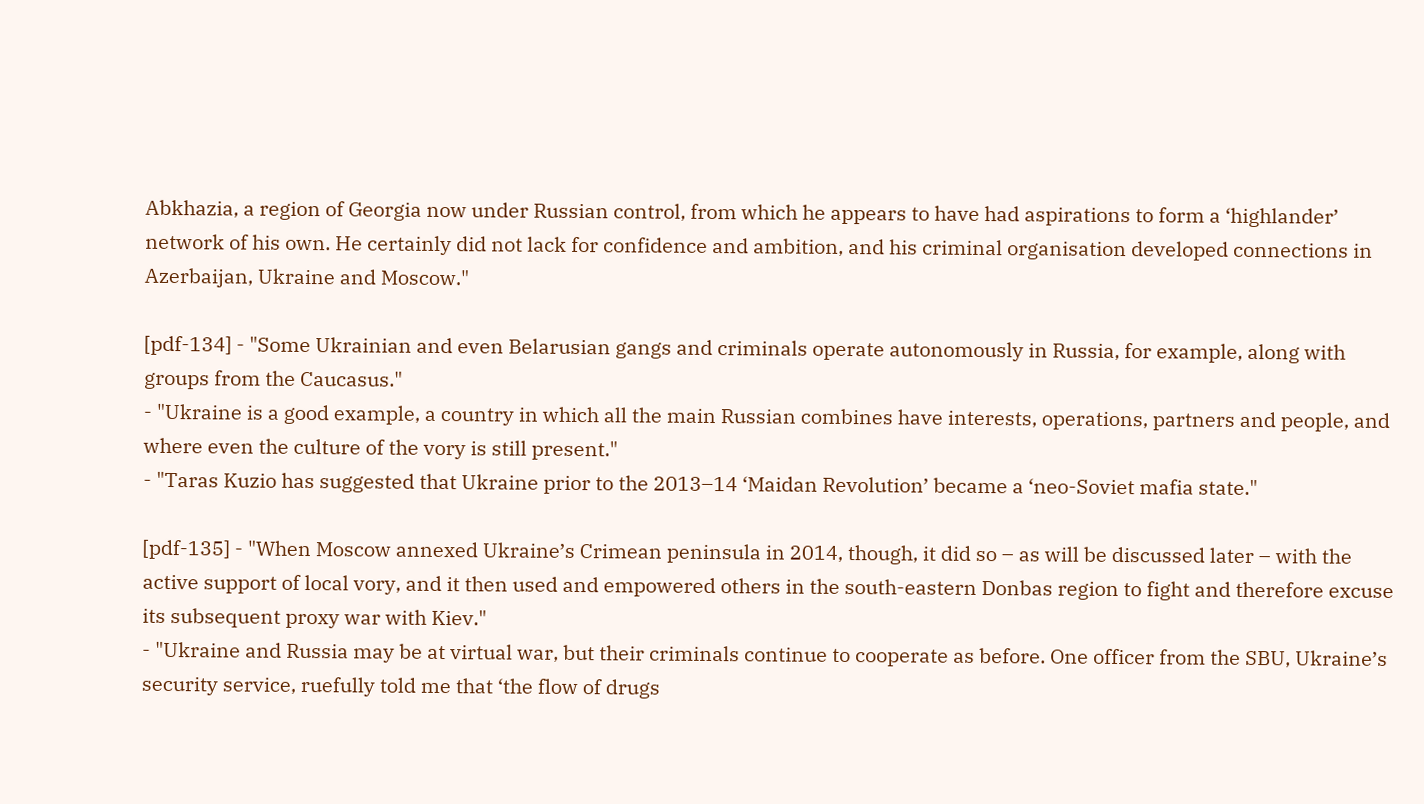Abkhazia, a region of Georgia now under Russian control, from which he appears to have had aspirations to form a ‘highlander’ network of his own. He certainly did not lack for confidence and ambition, and his criminal organisation developed connections in Azerbaijan, Ukraine and Moscow."

[pdf-134] - "Some Ukrainian and even Belarusian gangs and criminals operate autonomously in Russia, for example, along with groups from the Caucasus."
- "Ukraine is a good example, a country in which all the main Russian combines have interests, operations, partners and people, and where even the culture of the vory is still present."
- "Taras Kuzio has suggested that Ukraine prior to the 2013–14 ‘Maidan Revolution’ became a ‘neo-Soviet mafia state."

[pdf-135] - "When Moscow annexed Ukraine’s Crimean peninsula in 2014, though, it did so – as will be discussed later – with the active support of local vory, and it then used and empowered others in the south-eastern Donbas region to fight and therefore excuse its subsequent proxy war with Kiev."
- "Ukraine and Russia may be at virtual war, but their criminals continue to cooperate as before. One officer from the SBU, Ukraine’s security service, ruefully told me that ‘the flow of drugs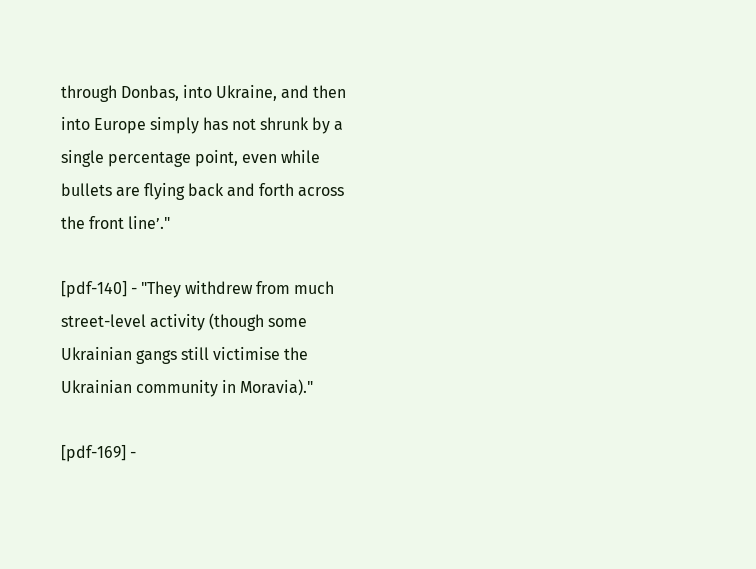through Donbas, into Ukraine, and then into Europe simply has not shrunk by a single percentage point, even while bullets are flying back and forth across the front line’."

[pdf-140] - "They withdrew from much street-level activity (though some Ukrainian gangs still victimise the Ukrainian community in Moravia)."

[pdf-169] -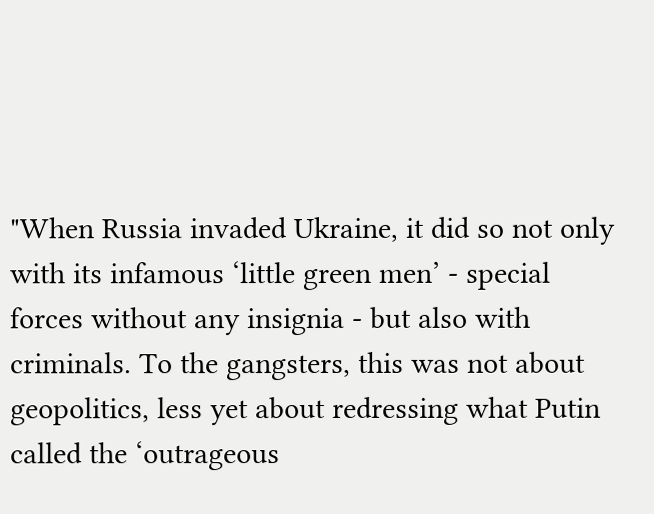"When Russia invaded Ukraine, it did so not only with its infamous ‘little green men’ - special forces without any insignia - but also with criminals. To the gangsters, this was not about geopolitics, less yet about redressing what Putin called the ‘outrageous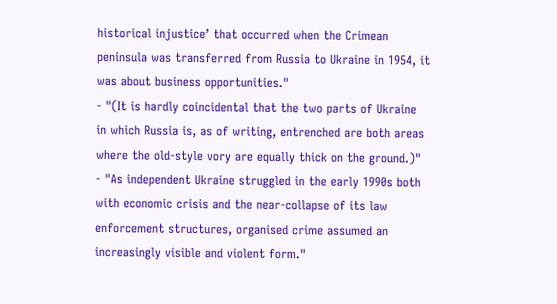historical injustice’ that occurred when the Crimean peninsula was transferred from Russia to Ukraine in 1954, it was about business opportunities."
- "(It is hardly coincidental that the two parts of Ukraine in which Russia is, as of writing, entrenched are both areas where the old-style vory are equally thick on the ground.)"
- "As independent Ukraine struggled in the early 1990s both with economic crisis and the near-collapse of its law enforcement structures, organised crime assumed an increasingly visible and violent form."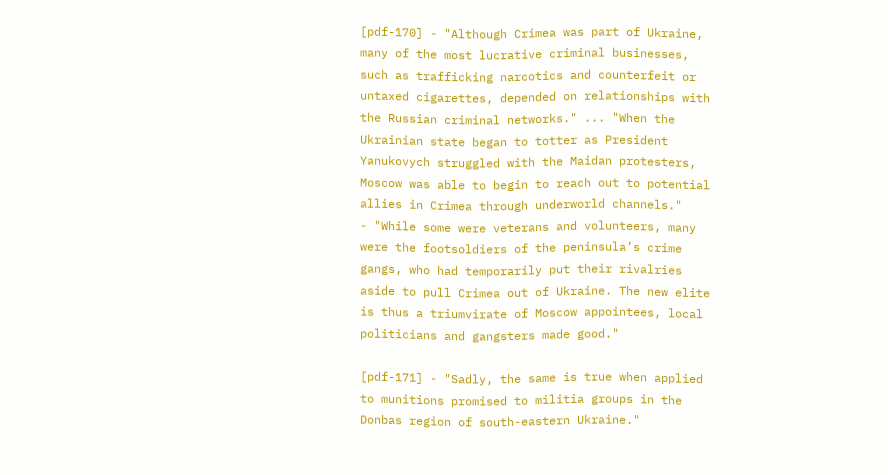[pdf-170] - "Although Crimea was part of Ukraine, many of the most lucrative criminal businesses, such as trafficking narcotics and counterfeit or untaxed cigarettes, depended on relationships with the Russian criminal networks." ... "When the Ukrainian state began to totter as President Yanukovych struggled with the Maidan protesters, Moscow was able to begin to reach out to potential allies in Crimea through underworld channels."
- "While some were veterans and volunteers, many were the footsoldiers of the peninsula’s crime gangs, who had temporarily put their rivalries aside to pull Crimea out of Ukraine. The new elite is thus a triumvirate of Moscow appointees, local politicians and gangsters made good."

[pdf-171] - "Sadly, the same is true when applied to munitions promised to militia groups in the Donbas region of south-eastern Ukraine."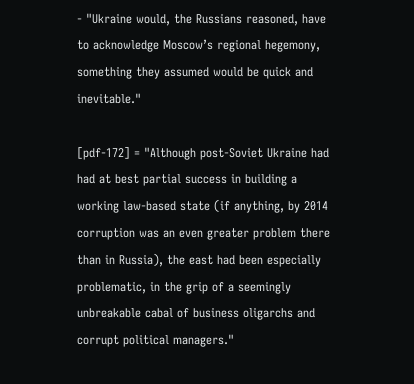- "Ukraine would, the Russians reasoned, have to acknowledge Moscow’s regional hegemony, something they assumed would be quick and inevitable."

[pdf-172] = "Although post-Soviet Ukraine had had at best partial success in building a working law-based state (if anything, by 2014 corruption was an even greater problem there than in Russia), the east had been especially problematic, in the grip of a seemingly unbreakable cabal of business oligarchs and corrupt political managers."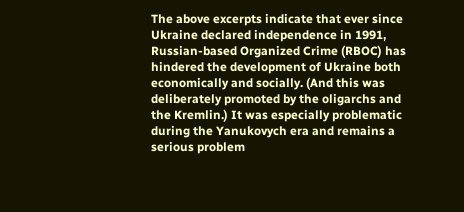The above excerpts indicate that ever since Ukraine declared independence in 1991, Russian-based Organized Crime (RBOC) has hindered the development of Ukraine both economically and socially. (And this was deliberately promoted by the oligarchs and the Kremlin.) It was especially problematic during the Yanukovych era and remains a serious problem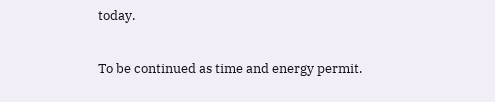today.

To be continued as time and energy permit.